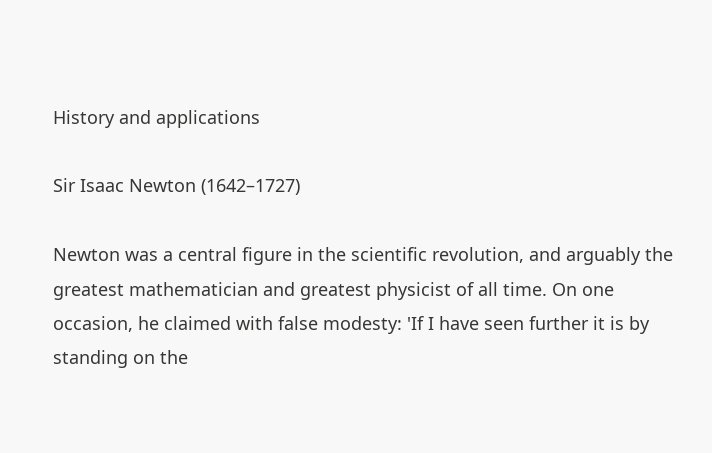History and applications

Sir Isaac Newton (1642–1727)

Newton was a central figure in the scientific revolution, and arguably the greatest mathematician and greatest physicist of all time. On one occasion, he claimed with false modesty: 'If I have seen further it is by standing on the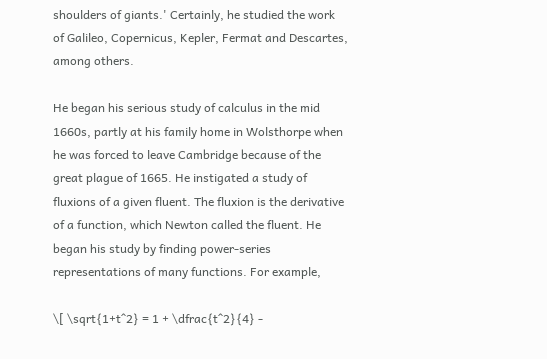shoulders of giants.' Certainly, he studied the work of Galileo, Copernicus, Kepler, Fermat and Descartes, among others.

He began his serious study of calculus in the mid 1660s, partly at his family home in Wolsthorpe when he was forced to leave Cambridge because of the great plague of 1665. He instigated a study of fluxions of a given fluent. The fluxion is the derivative of a function, which Newton called the fluent. He began his study by finding power-series representations of many functions. For example,

\[ \sqrt{1+t^2} = 1 + \dfrac{t^2}{4} -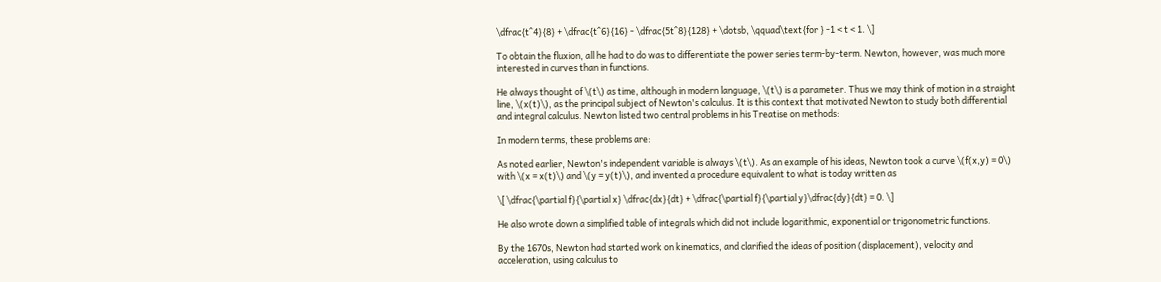\dfrac{t^4}{8} + \dfrac{t^6}{16} - \dfrac{5t^8}{128} + \dotsb, \qquad\text{for } -1 < t < 1. \]

To obtain the fluxion, all he had to do was to differentiate the power series term-by-term. Newton, however, was much more interested in curves than in functions.

He always thought of \(t\) as time, although in modern language, \(t\) is a parameter. Thus we may think of motion in a straight line, \(x(t)\), as the principal subject of Newton's calculus. It is this context that motivated Newton to study both differential and integral calculus. Newton listed two central problems in his Treatise on methods:

In modern terms, these problems are:

As noted earlier, Newton's independent variable is always \(t\). As an example of his ideas, Newton took a curve \(f(x,y) = 0\) with \(x = x(t)\) and \(y = y(t)\), and invented a procedure equivalent to what is today written as

\[ \dfrac{\partial f}{\partial x} \dfrac{dx}{dt} + \dfrac{\partial f}{\partial y}\dfrac{dy}{dt} = 0. \]

He also wrote down a simplified table of integrals which did not include logarithmic, exponential or trigonometric functions.

By the 1670s, Newton had started work on kinematics, and clarified the ideas of position (displacement), velocity and acceleration, using calculus to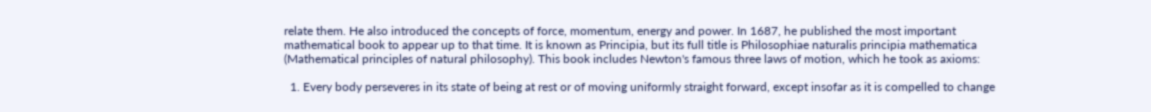relate them. He also introduced the concepts of force, momentum, energy and power. In 1687, he published the most important mathematical book to appear up to that time. It is known as Principia, but its full title is Philosophiae naturalis principia mathematica (Mathematical principles of natural philosophy). This book includes Newton's famous three laws of motion, which he took as axioms:

  1. Every body perseveres in its state of being at rest or of moving uniformly straight forward, except insofar as it is compelled to change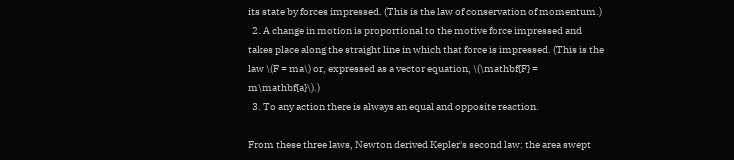its state by forces impressed. (This is the law of conservation of momentum.)
  2. A change in motion is proportional to the motive force impressed and takes place along the straight line in which that force is impressed. (This is the law \(F = ma\) or, expressed as a vector equation, \(\mathbf{F} = m\mathbf{a}\).)
  3. To any action there is always an equal and opposite reaction.

From these three laws, Newton derived Kepler's second law: the area swept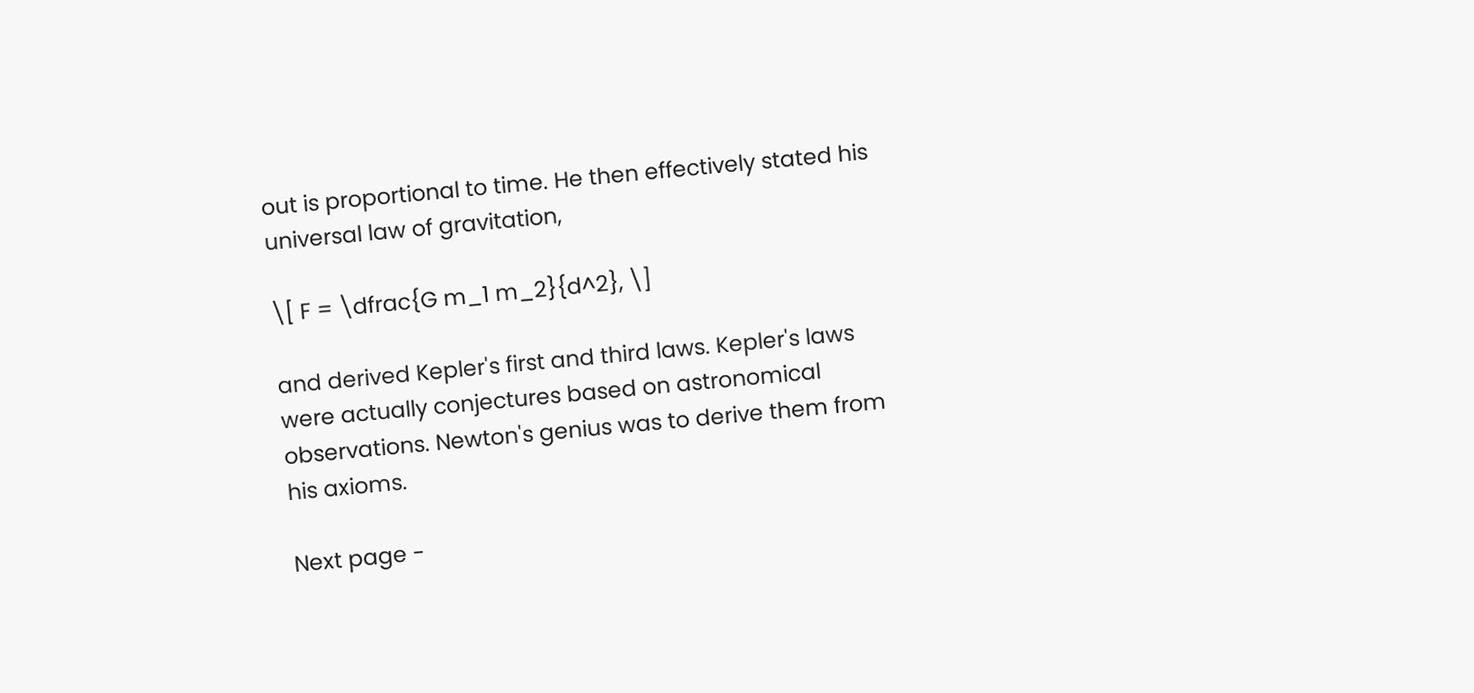out is proportional to time. He then effectively stated his universal law of gravitation,

\[ F = \dfrac{G m_1 m_2}{d^2}, \]

and derived Kepler's first and third laws. Kepler's laws were actually conjectures based on astronomical observations. Newton's genius was to derive them from his axioms.

Next page -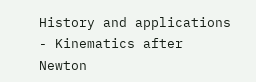History and applications - Kinematics after Newton